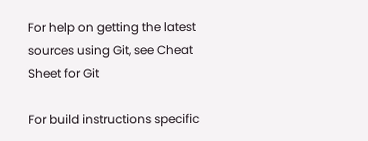For help on getting the latest sources using Git, see Cheat Sheet for Git

For build instructions specific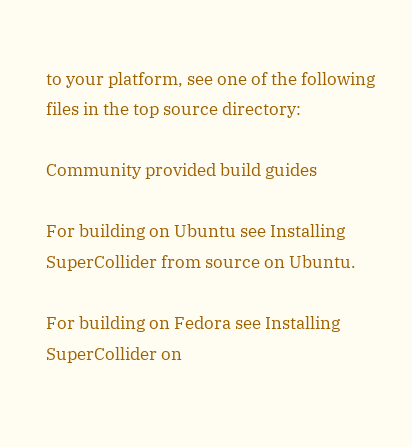to your platform, see one of the following files in the top source directory:

Community provided build guides

For building on Ubuntu see Installing SuperCollider from source on Ubuntu.

For building on Fedora see Installing SuperCollider on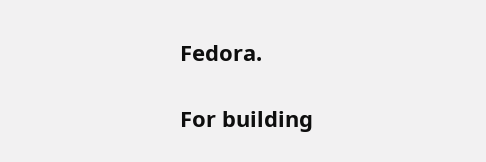Fedora.

For building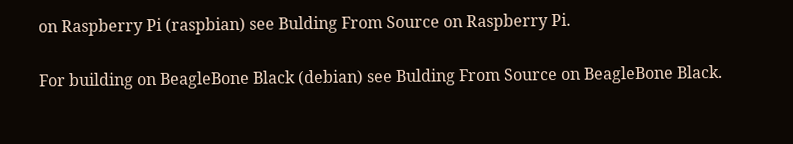on Raspberry Pi (raspbian) see Bulding From Source on Raspberry Pi.

For building on BeagleBone Black (debian) see Bulding From Source on BeagleBone Black.